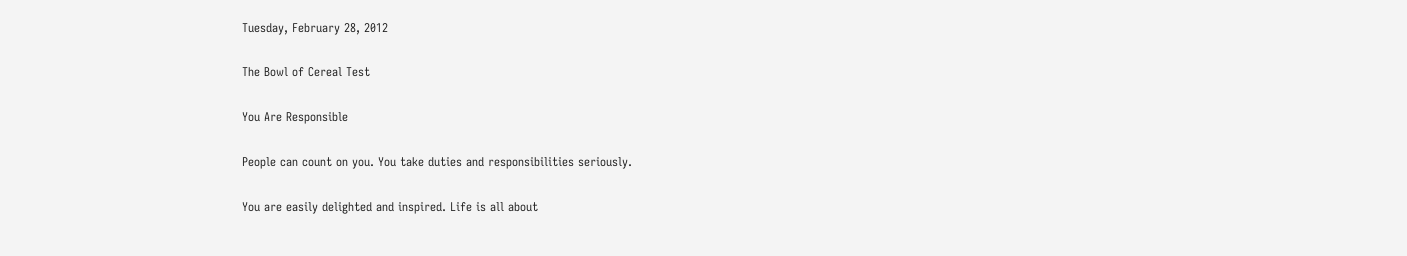Tuesday, February 28, 2012

The Bowl of Cereal Test

You Are Responsible

People can count on you. You take duties and responsibilities seriously.

You are easily delighted and inspired. Life is all about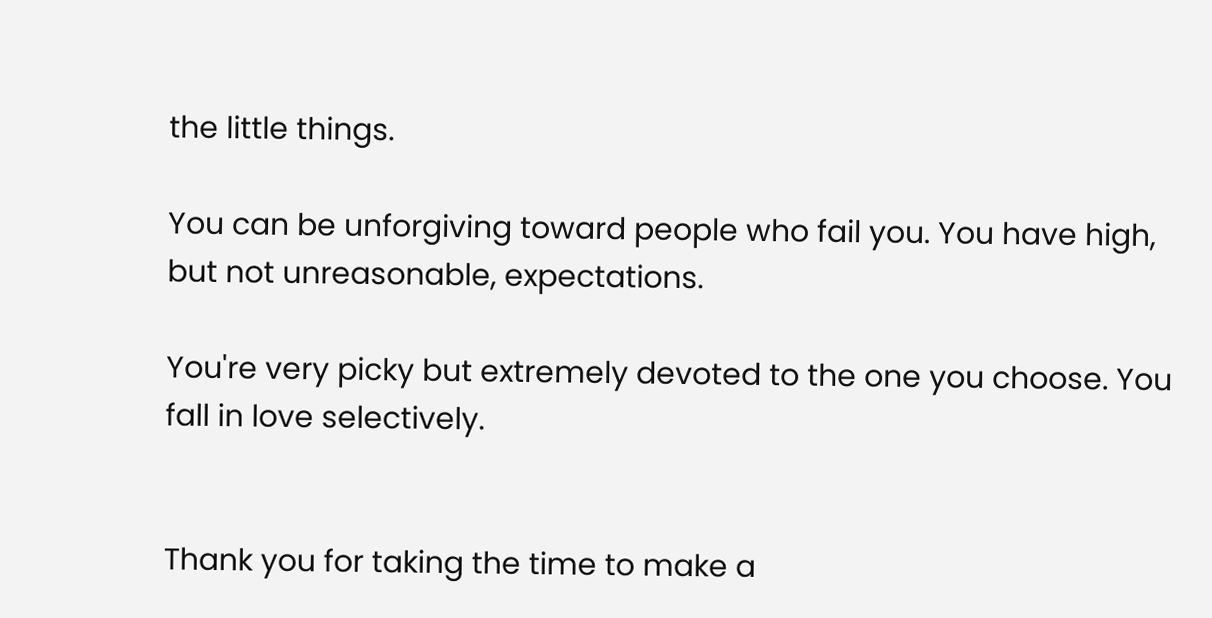the little things.

You can be unforgiving toward people who fail you. You have high, but not unreasonable, expectations.

You're very picky but extremely devoted to the one you choose. You fall in love selectively.


Thank you for taking the time to make a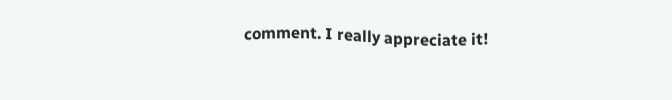comment. I really appreciate it!